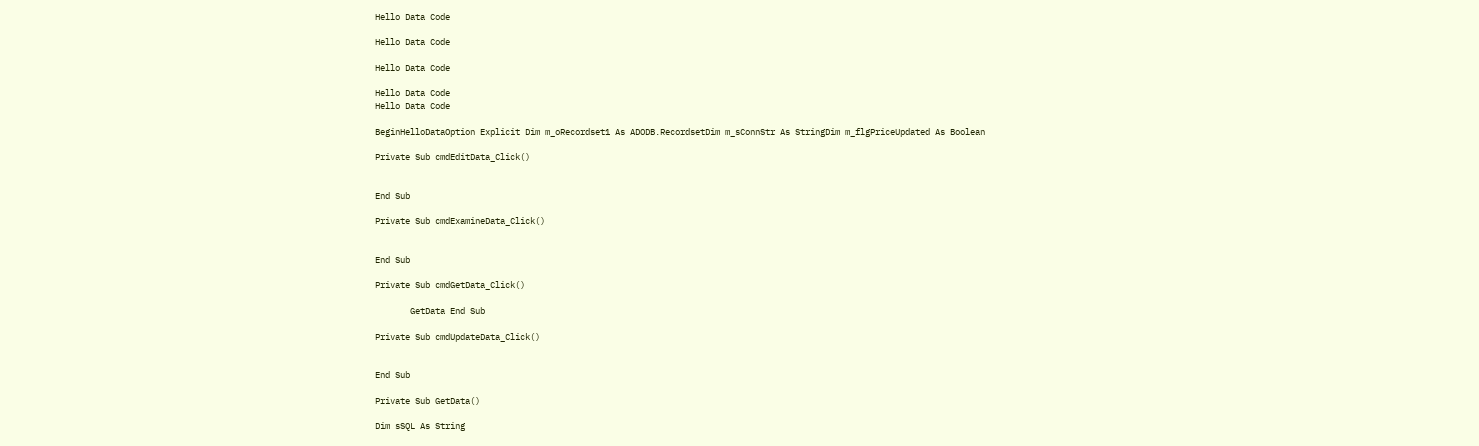Hello Data Code

Hello Data Code

Hello Data Code

Hello Data Code
Hello Data Code

BeginHelloDataOption Explicit Dim m_oRecordset1 As ADODB.RecordsetDim m_sConnStr As StringDim m_flgPriceUpdated As Boolean

Private Sub cmdEditData_Click()


End Sub

Private Sub cmdExamineData_Click()


End Sub

Private Sub cmdGetData_Click()

       GetData End Sub

Private Sub cmdUpdateData_Click()


End Sub

Private Sub GetData()

Dim sSQL As String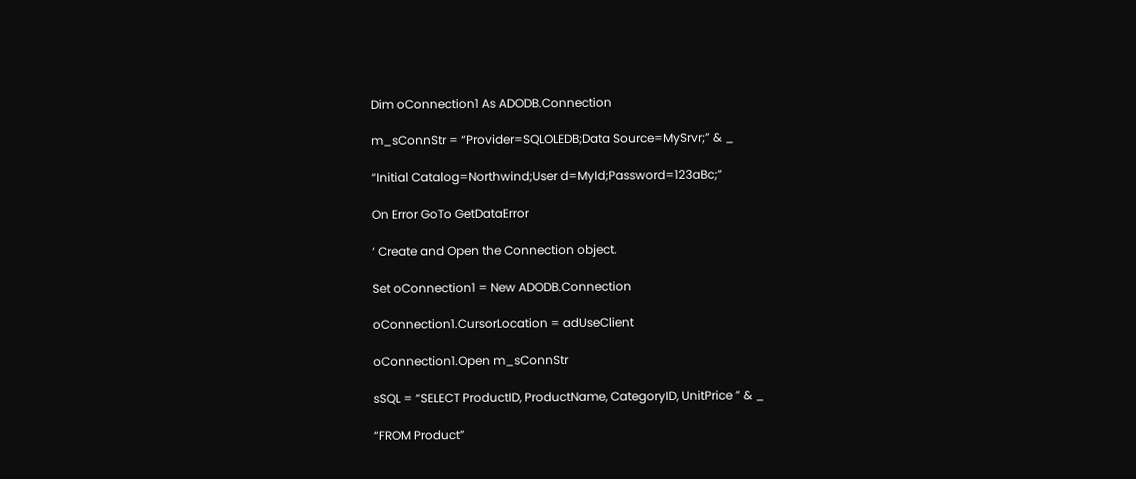Dim oConnection1 As ADODB.Connection

m_sConnStr = “Provider=SQLOLEDB;Data Source=MySrvr;” & _

“Initial Catalog=Northwind;User d=MyId;Password=123aBc;”

On Error GoTo GetDataError

‘ Create and Open the Connection object.

Set oConnection1 = New ADODB.Connection

oConnection1.CursorLocation = adUseClient

oConnection1.Open m_sConnStr

sSQL = “SELECT ProductID, ProductName, CategoryID, UnitPrice ” & _

“FROM Product”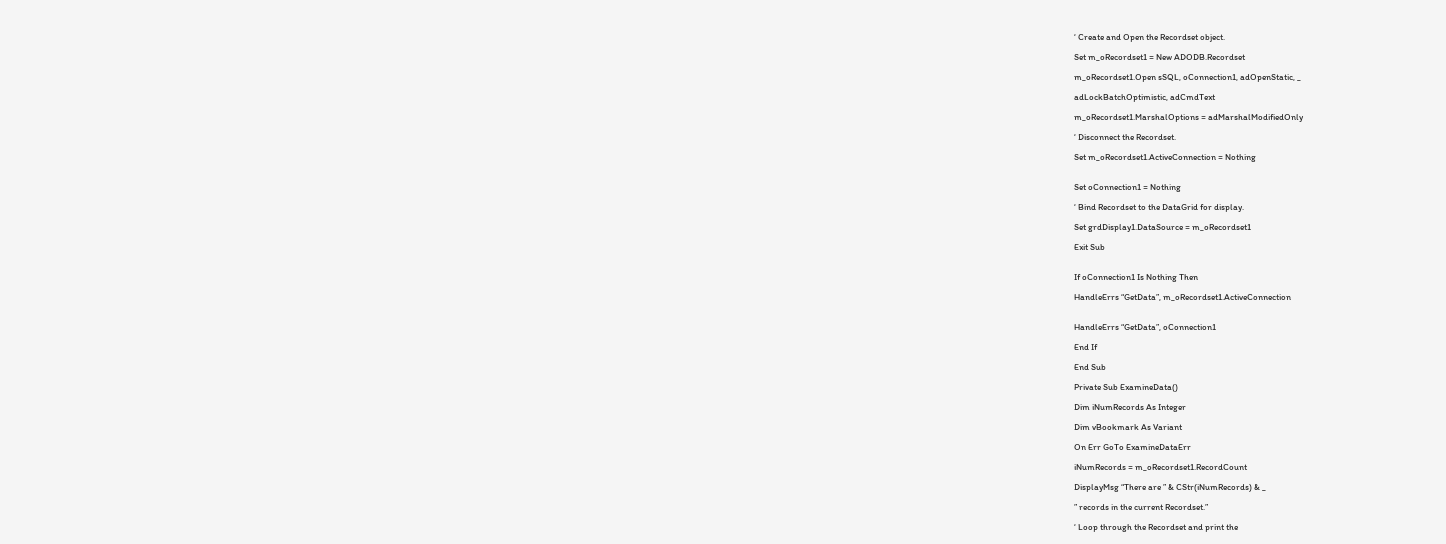‘ Create and Open the Recordset object.

Set m_oRecordset1 = New ADODB.Recordset

m_oRecordset1.Open sSQL, oConnection1, adOpenStatic, _

adLockBatchOptimistic, adCmdText

m_oRecordset1.MarshalOptions = adMarshalModifiedOnly

‘ Disconnect the Recordset.

Set m_oRecordset1.ActiveConnection = Nothing


Set oConnection1 = Nothing

‘ Bind Recordset to the DataGrid for display.

Set grdDisplay1.DataSource = m_oRecordset1

Exit Sub


If oConnection1 Is Nothing Then

HandleErrs “GetData”, m_oRecordset1.ActiveConnection


HandleErrs “GetData”, oConnection1

End If

End Sub

Private Sub ExamineData()

Dim iNumRecords As Integer

Dim vBookmark As Variant

On Err GoTo ExamineDataErr

iNumRecords = m_oRecordset1.RecordCount

DisplayMsg “There are ” & CStr(iNumRecords) & _

” records in the current Recordset.”

‘ Loop through the Recordset and print the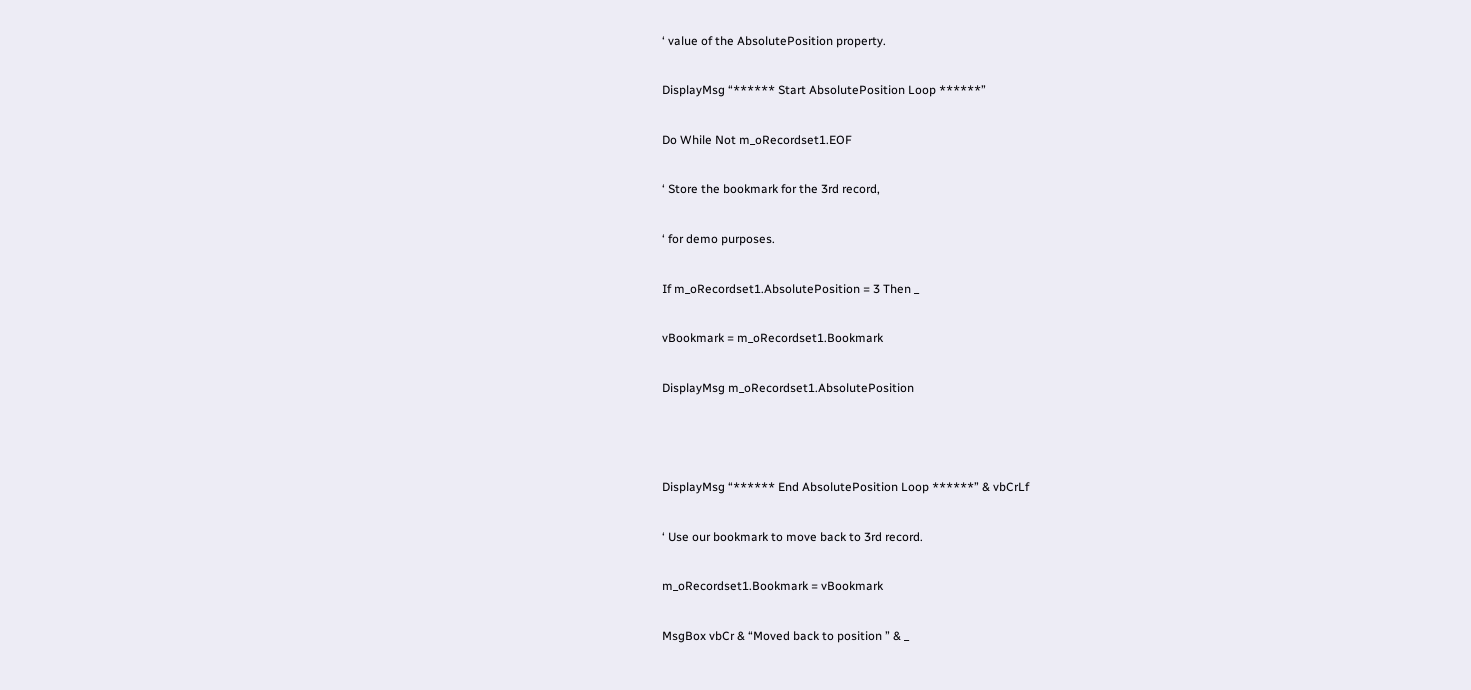‘ value of the AbsolutePosition property.

DisplayMsg “****** Start AbsolutePosition Loop ******”

Do While Not m_oRecordset1.EOF

‘ Store the bookmark for the 3rd record,

‘ for demo purposes.

If m_oRecordset1.AbsolutePosition = 3 Then _

vBookmark = m_oRecordset1.Bookmark

DisplayMsg m_oRecordset1.AbsolutePosition



DisplayMsg “****** End AbsolutePosition Loop ******” & vbCrLf

‘ Use our bookmark to move back to 3rd record.

m_oRecordset1.Bookmark = vBookmark

MsgBox vbCr & “Moved back to position ” & _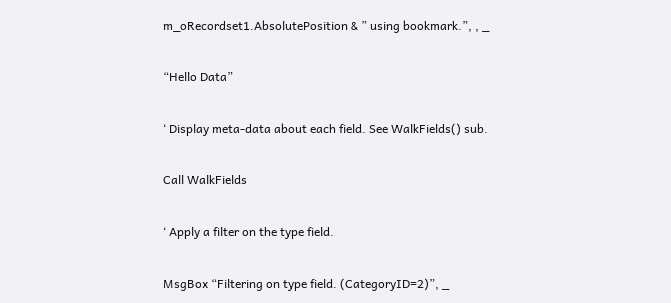m_oRecordset1.AbsolutePosition & ” using bookmark.”, , _

“Hello Data”

‘ Display meta-data about each field. See WalkFields() sub.

Call WalkFields

‘ Apply a filter on the type field.

MsgBox “Filtering on type field. (CategoryID=2)”, _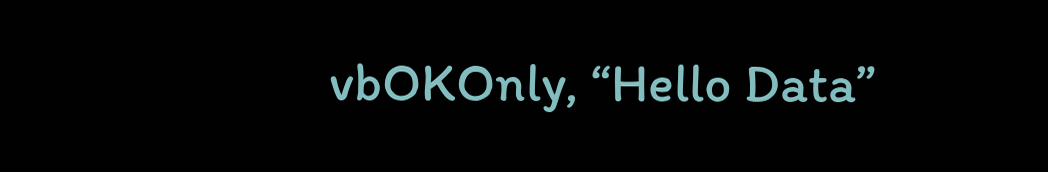vbOKOnly, “Hello Data”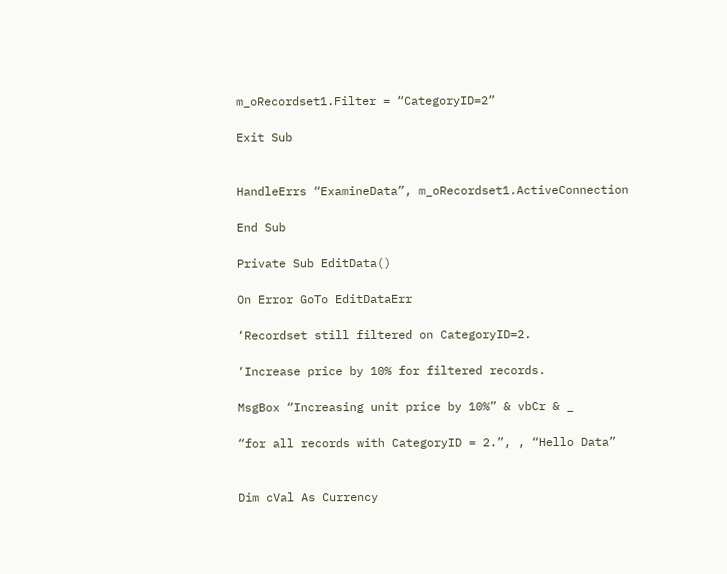m_oRecordset1.Filter = “CategoryID=2”

Exit Sub


HandleErrs “ExamineData”, m_oRecordset1.ActiveConnection

End Sub

Private Sub EditData()

On Error GoTo EditDataErr

‘Recordset still filtered on CategoryID=2.

‘Increase price by 10% for filtered records.

MsgBox “Increasing unit price by 10%” & vbCr & _

“for all records with CategoryID = 2.”, , “Hello Data”


Dim cVal As Currency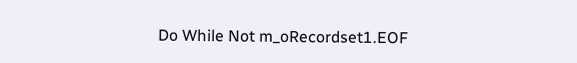Do While Not m_oRecordset1.EOF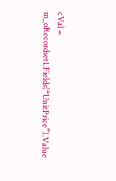cVal = m_oRecordset1.Fields(“UnitPrice”).Value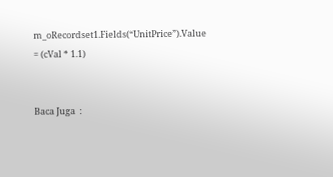m_oRecordset1.Fields(“UnitPrice”).Value = (cVal * 1.1)


Baca Juga  :